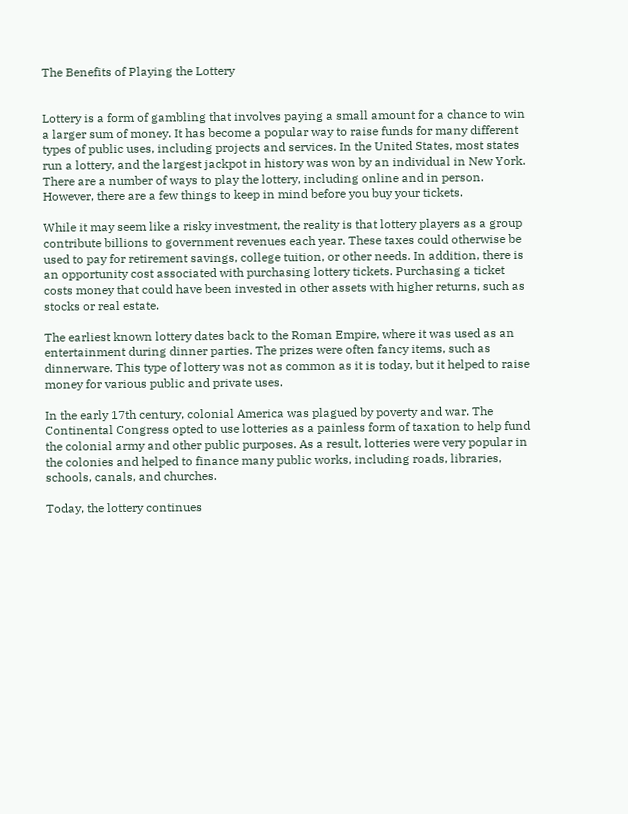The Benefits of Playing the Lottery


Lottery is a form of gambling that involves paying a small amount for a chance to win a larger sum of money. It has become a popular way to raise funds for many different types of public uses, including projects and services. In the United States, most states run a lottery, and the largest jackpot in history was won by an individual in New York. There are a number of ways to play the lottery, including online and in person. However, there are a few things to keep in mind before you buy your tickets.

While it may seem like a risky investment, the reality is that lottery players as a group contribute billions to government revenues each year. These taxes could otherwise be used to pay for retirement savings, college tuition, or other needs. In addition, there is an opportunity cost associated with purchasing lottery tickets. Purchasing a ticket costs money that could have been invested in other assets with higher returns, such as stocks or real estate.

The earliest known lottery dates back to the Roman Empire, where it was used as an entertainment during dinner parties. The prizes were often fancy items, such as dinnerware. This type of lottery was not as common as it is today, but it helped to raise money for various public and private uses.

In the early 17th century, colonial America was plagued by poverty and war. The Continental Congress opted to use lotteries as a painless form of taxation to help fund the colonial army and other public purposes. As a result, lotteries were very popular in the colonies and helped to finance many public works, including roads, libraries, schools, canals, and churches.

Today, the lottery continues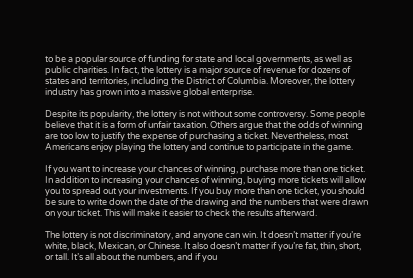to be a popular source of funding for state and local governments, as well as public charities. In fact, the lottery is a major source of revenue for dozens of states and territories, including the District of Columbia. Moreover, the lottery industry has grown into a massive global enterprise.

Despite its popularity, the lottery is not without some controversy. Some people believe that it is a form of unfair taxation. Others argue that the odds of winning are too low to justify the expense of purchasing a ticket. Nevertheless, most Americans enjoy playing the lottery and continue to participate in the game.

If you want to increase your chances of winning, purchase more than one ticket. In addition to increasing your chances of winning, buying more tickets will allow you to spread out your investments. If you buy more than one ticket, you should be sure to write down the date of the drawing and the numbers that were drawn on your ticket. This will make it easier to check the results afterward.

The lottery is not discriminatory, and anyone can win. It doesn’t matter if you’re white, black, Mexican, or Chinese. It also doesn’t matter if you’re fat, thin, short, or tall. It’s all about the numbers, and if you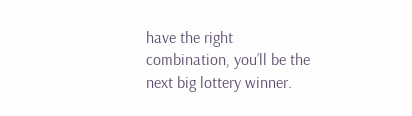have the right combination, you’ll be the next big lottery winner.